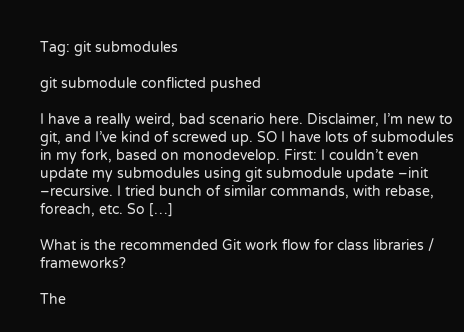Tag: git submodules

git submodule conflicted pushed

I have a really weird, bad scenario here. Disclaimer, I’m new to git, and I’ve kind of screwed up. SO I have lots of submodules in my fork, based on monodevelop. First: I couldn’t even update my submodules using git submodule update –init –recursive. I tried bunch of similar commands, with rebase, foreach, etc. So […]

What is the recommended Git work flow for class libraries / frameworks?

The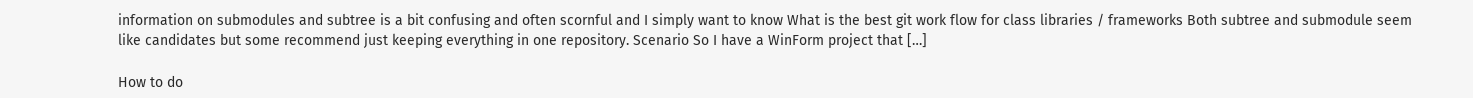information on submodules and subtree is a bit confusing and often scornful and I simply want to know What is the best git work flow for class libraries / frameworks Both subtree and submodule seem like candidates but some recommend just keeping everything in one repository. Scenario So I have a WinForm project that […]

How to do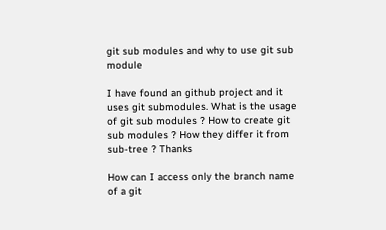git sub modules and why to use git sub module

I have found an github project and it uses git submodules. What is the usage of git sub modules ? How to create git sub modules ? How they differ it from sub-tree ? Thanks

How can I access only the branch name of a git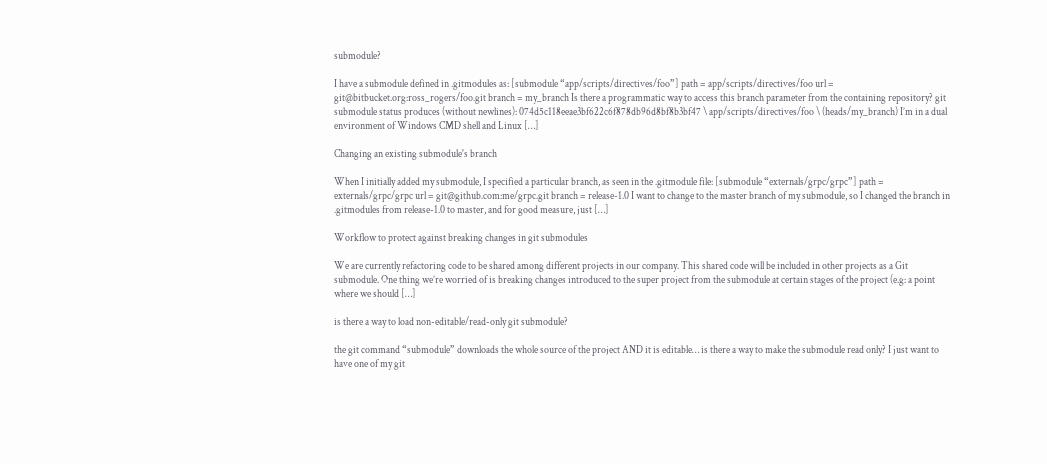submodule?

I have a submodule defined in .gitmodules as: [submodule “app/scripts/directives/foo”] path = app/scripts/directives/foo url = git@bitbucket.org:ross_rogers/foo.git branch = my_branch Is there a programmatic way to access this branch parameter from the containing repository? git submodule status produces (without newlines): 074d5c118eeae3bf622c6f878db96d8bf8b3bf47 \ app/scripts/directives/foo \ (heads/my_branch) I’m in a dual environment of Windows CMD shell and Linux […]

Changing an existing submodule's branch

When I initially added my submodule, I specified a particular branch, as seen in the .gitmodule file: [submodule “externals/grpc/grpc”] path = externals/grpc/grpc url = git@github.com:me/grpc.git branch = release-1.0 I want to change to the master branch of my submodule, so I changed the branch in .gitmodules from release-1.0 to master, and for good measure, just […]

Workflow to protect against breaking changes in git submodules

We are currently refactoring code to be shared among different projects in our company. This shared code will be included in other projects as a Git submodule. One thing we’re worried of is breaking changes introduced to the super project from the submodule at certain stages of the project (e.g: a point where we should […]

is there a way to load non-editable/read-only git submodule?

the git command “submodule” downloads the whole source of the project AND it is editable… is there a way to make the submodule read only? I just want to have one of my git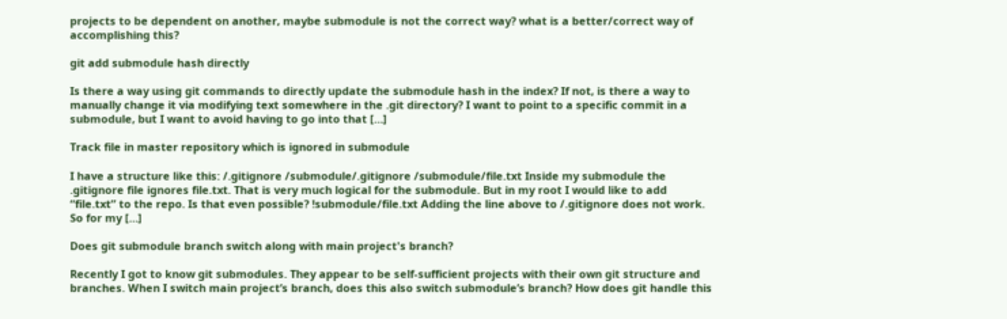projects to be dependent on another, maybe submodule is not the correct way? what is a better/correct way of accomplishing this?

git add submodule hash directly

Is there a way using git commands to directly update the submodule hash in the index? If not, is there a way to manually change it via modifying text somewhere in the .git directory? I want to point to a specific commit in a submodule, but I want to avoid having to go into that […]

Track file in master repository which is ignored in submodule

I have a structure like this: /.gitignore /submodule/.gitignore /submodule/file.txt Inside my submodule the .gitignore file ignores file.txt. That is very much logical for the submodule. But in my root I would like to add “file.txt” to the repo. Is that even possible? !submodule/file.txt Adding the line above to /.gitignore does not work. So for my […]

Does git submodule branch switch along with main project's branch?

Recently I got to know git submodules. They appear to be self-sufficient projects with their own git structure and branches. When I switch main project’s branch, does this also switch submodule’s branch? How does git handle this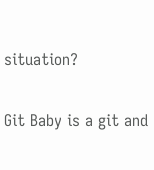situation?

Git Baby is a git and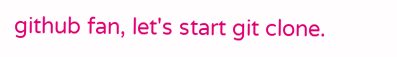github fan, let's start git clone.